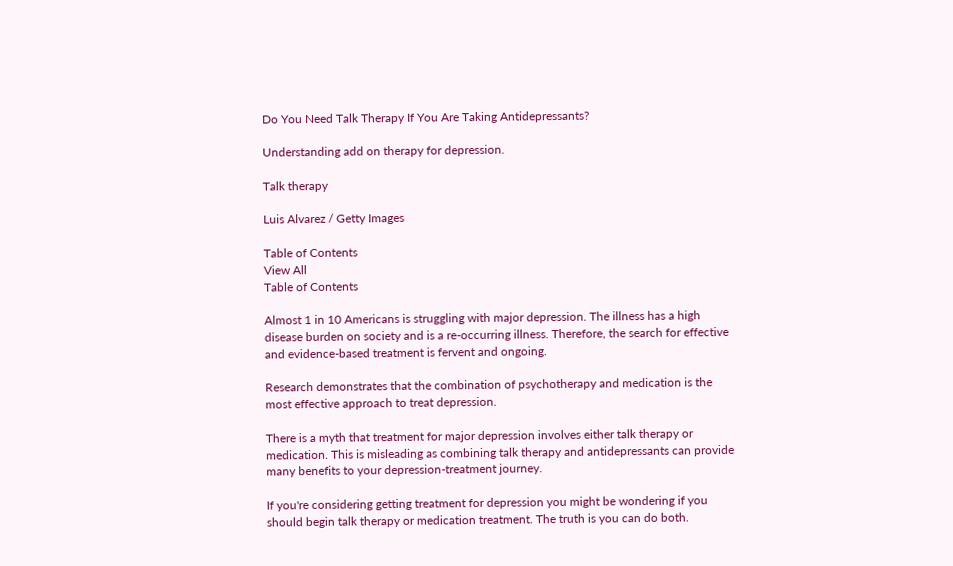Do You Need Talk Therapy If You Are Taking Antidepressants?

Understanding add on therapy for depression.

Talk therapy

Luis Alvarez / Getty Images

Table of Contents
View All
Table of Contents

Almost 1 in 10 Americans is struggling with major depression. The illness has a high disease burden on society and is a re-occurring illness. Therefore, the search for effective and evidence-based treatment is fervent and ongoing.

Research demonstrates that the combination of psychotherapy and medication is the most effective approach to treat depression.

There is a myth that treatment for major depression involves either talk therapy or medication. This is misleading as combining talk therapy and antidepressants can provide many benefits to your depression-treatment journey.

If you're considering getting treatment for depression you might be wondering if you should begin talk therapy or medication treatment. The truth is you can do both.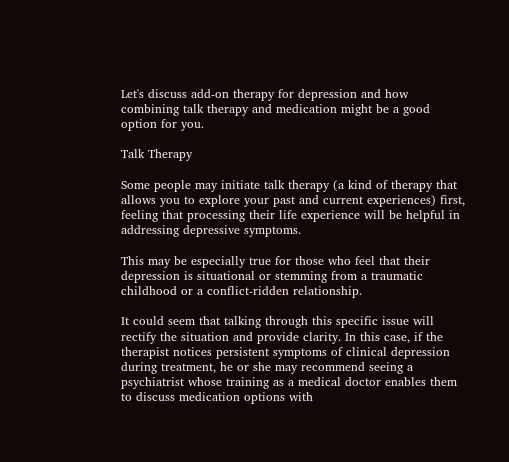Let's discuss add-on therapy for depression and how combining talk therapy and medication might be a good option for you.

Talk Therapy

Some people may initiate talk therapy (a kind of therapy that allows you to explore your past and current experiences) first, feeling that processing their life experience will be helpful in addressing depressive symptoms.

This may be especially true for those who feel that their depression is situational or stemming from a traumatic childhood or a conflict-ridden relationship.

It could seem that talking through this specific issue will rectify the situation and provide clarity. In this case, if the therapist notices persistent symptoms of clinical depression during treatment, he or she may recommend seeing a psychiatrist whose training as a medical doctor enables them to discuss medication options with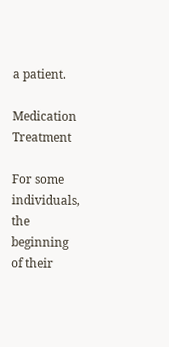a patient.

Medication Treatment

For some individuals, the beginning of their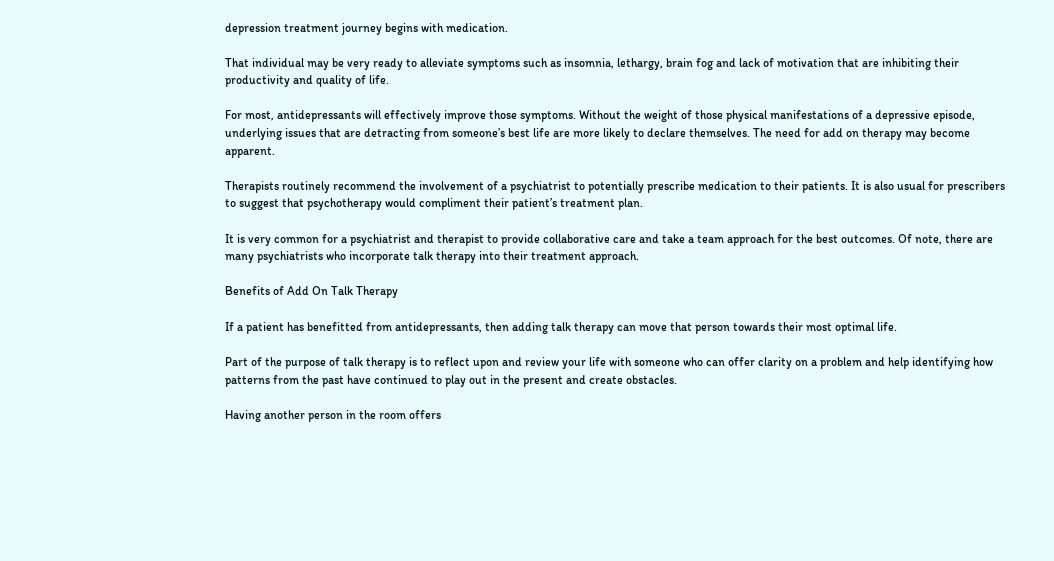depression treatment journey begins with medication.

That individual may be very ready to alleviate symptoms such as insomnia, lethargy, brain fog and lack of motivation that are inhibiting their productivity and quality of life.

For most, antidepressants will effectively improve those symptoms. Without the weight of those physical manifestations of a depressive episode, underlying issues that are detracting from someone’s best life are more likely to declare themselves. The need for add on therapy may become apparent.

Therapists routinely recommend the involvement of a psychiatrist to potentially prescribe medication to their patients. It is also usual for prescribers to suggest that psychotherapy would compliment their patient’s treatment plan.

It is very common for a psychiatrist and therapist to provide collaborative care and take a team approach for the best outcomes. Of note, there are many psychiatrists who incorporate talk therapy into their treatment approach.

Benefits of Add On Talk Therapy

If a patient has benefitted from antidepressants, then adding talk therapy can move that person towards their most optimal life.

Part of the purpose of talk therapy is to reflect upon and review your life with someone who can offer clarity on a problem and help identifying how patterns from the past have continued to play out in the present and create obstacles.

Having another person in the room offers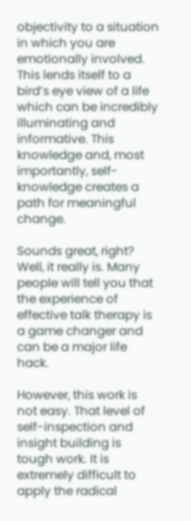objectivity to a situation in which you are emotionally involved. This lends itself to a bird’s eye view of a life which can be incredibly illuminating and informative. This knowledge and, most importantly, self-knowledge creates a path for meaningful change.

Sounds great, right? Well, it really is. Many people will tell you that the experience of effective talk therapy is a game changer and can be a major life hack.

However, this work is not easy. That level of self-inspection and insight building is tough work. It is extremely difficult to apply the radical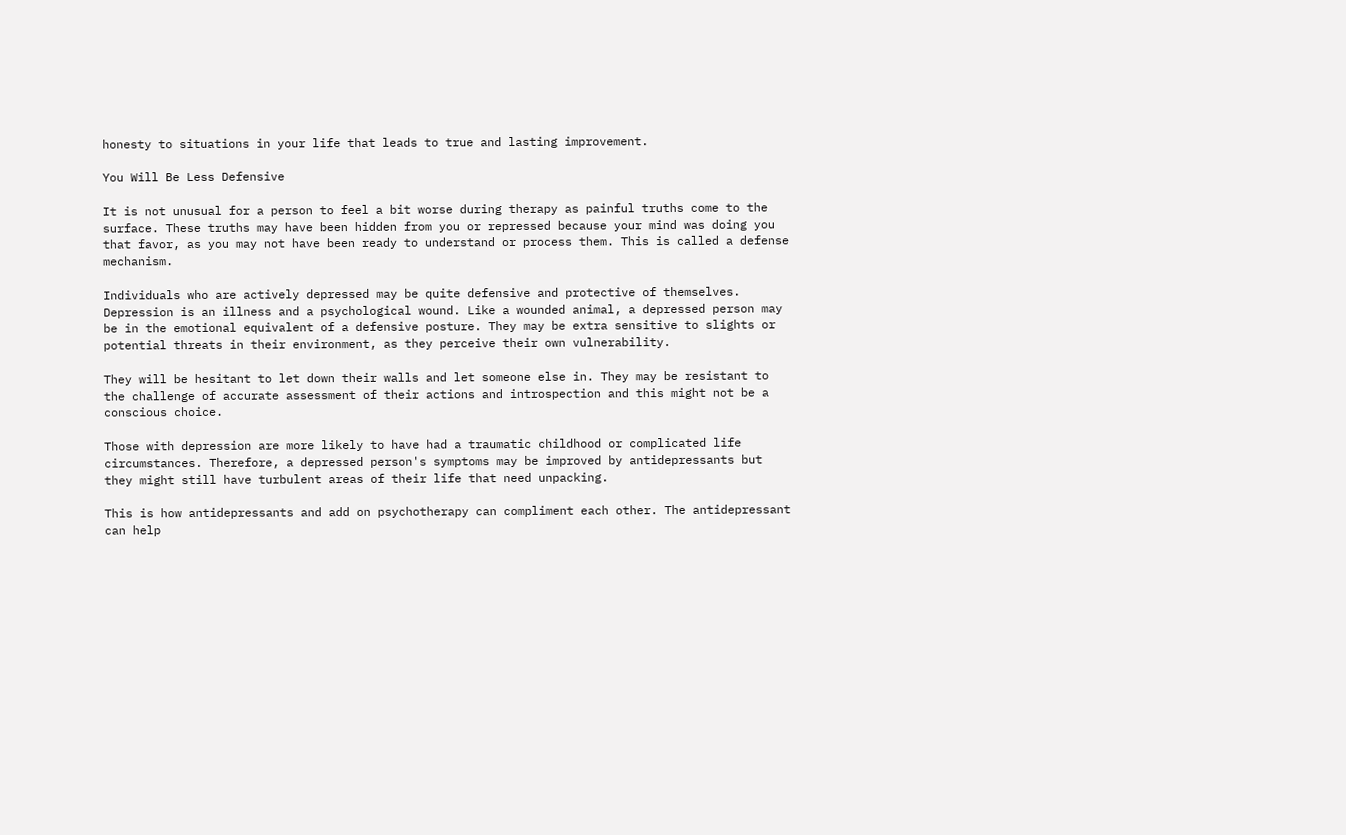honesty to situations in your life that leads to true and lasting improvement.

You Will Be Less Defensive

It is not unusual for a person to feel a bit worse during therapy as painful truths come to the surface. These truths may have been hidden from you or repressed because your mind was doing you that favor, as you may not have been ready to understand or process them. This is called a defense mechanism.

Individuals who are actively depressed may be quite defensive and protective of themselves. Depression is an illness and a psychological wound. Like a wounded animal, a depressed person may be in the emotional equivalent of a defensive posture. They may be extra sensitive to slights or potential threats in their environment, as they perceive their own vulnerability.

They will be hesitant to let down their walls and let someone else in. They may be resistant to the challenge of accurate assessment of their actions and introspection and this might not be a conscious choice.

Those with depression are more likely to have had a traumatic childhood or complicated life circumstances. Therefore, a depressed person's symptoms may be improved by antidepressants but they might still have turbulent areas of their life that need unpacking.

This is how antidepressants and add on psychotherapy can compliment each other. The antidepressant can help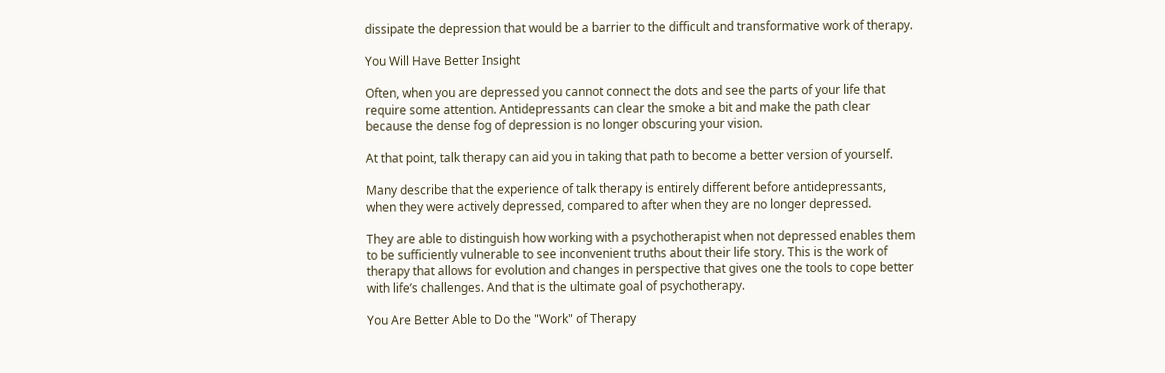dissipate the depression that would be a barrier to the difficult and transformative work of therapy.

You Will Have Better Insight

Often, when you are depressed you cannot connect the dots and see the parts of your life that require some attention. Antidepressants can clear the smoke a bit and make the path clear because the dense fog of depression is no longer obscuring your vision.

At that point, talk therapy can aid you in taking that path to become a better version of yourself.

Many describe that the experience of talk therapy is entirely different before antidepressants, when they were actively depressed, compared to after when they are no longer depressed.

They are able to distinguish how working with a psychotherapist when not depressed enables them to be sufficiently vulnerable to see inconvenient truths about their life story. This is the work of therapy that allows for evolution and changes in perspective that gives one the tools to cope better with life’s challenges. And that is the ultimate goal of psychotherapy.

You Are Better Able to Do the "Work" of Therapy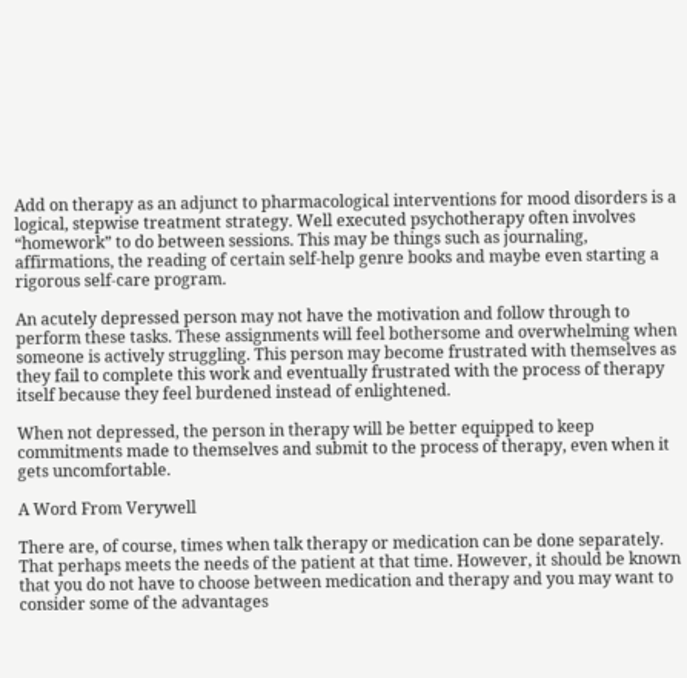Add on therapy as an adjunct to pharmacological interventions for mood disorders is a logical, stepwise treatment strategy. Well executed psychotherapy often involves “homework” to do between sessions. This may be things such as journaling, affirmations, the reading of certain self-help genre books and maybe even starting a rigorous self-care program.

An acutely depressed person may not have the motivation and follow through to perform these tasks. These assignments will feel bothersome and overwhelming when someone is actively struggling. This person may become frustrated with themselves as they fail to complete this work and eventually frustrated with the process of therapy itself because they feel burdened instead of enlightened.

When not depressed, the person in therapy will be better equipped to keep commitments made to themselves and submit to the process of therapy, even when it gets uncomfortable.

A Word From Verywell

There are, of course, times when talk therapy or medication can be done separately. That perhaps meets the needs of the patient at that time. However, it should be known that you do not have to choose between medication and therapy and you may want to consider some of the advantages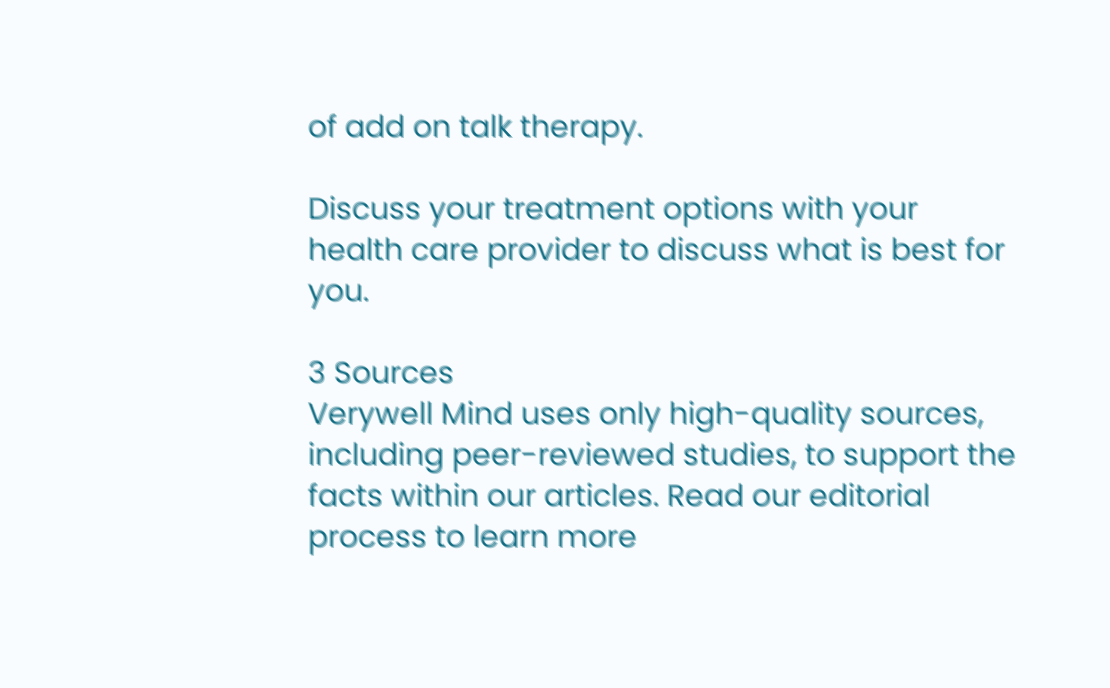of add on talk therapy.

Discuss your treatment options with your health care provider to discuss what is best for you.

3 Sources
Verywell Mind uses only high-quality sources, including peer-reviewed studies, to support the facts within our articles. Read our editorial process to learn more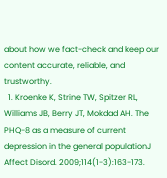about how we fact-check and keep our content accurate, reliable, and trustworthy.
  1. Kroenke K, Strine TW, Spitzer RL, Williams JB, Berry JT, Mokdad AH. The PHQ-8 as a measure of current depression in the general populationJ Affect Disord. 2009;114(1-3):163-173.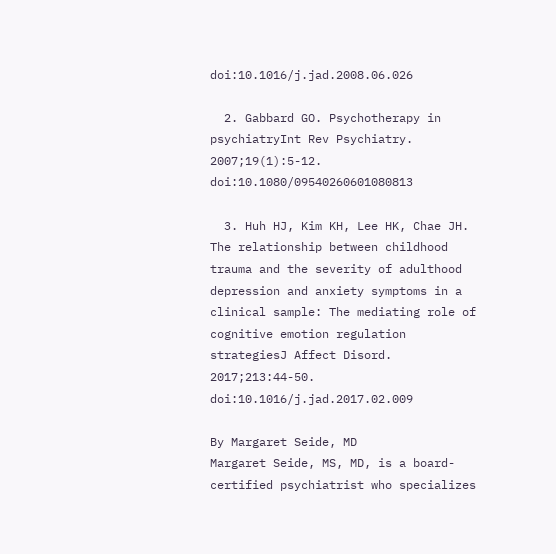doi:10.1016/j.jad.2008.06.026

  2. Gabbard GO. Psychotherapy in psychiatryInt Rev Psychiatry. 2007;19(1):5-12. doi:10.1080/09540260601080813

  3. Huh HJ, Kim KH, Lee HK, Chae JH. The relationship between childhood trauma and the severity of adulthood depression and anxiety symptoms in a clinical sample: The mediating role of cognitive emotion regulation strategiesJ Affect Disord. 2017;213:44-50. doi:10.1016/j.jad.2017.02.009

By Margaret Seide, MD
Margaret Seide, MS, MD, is a board-certified psychiatrist who specializes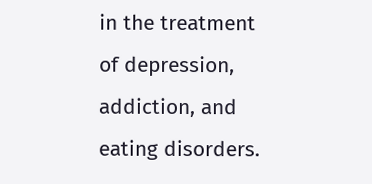in the treatment of depression, addiction, and eating disorders.